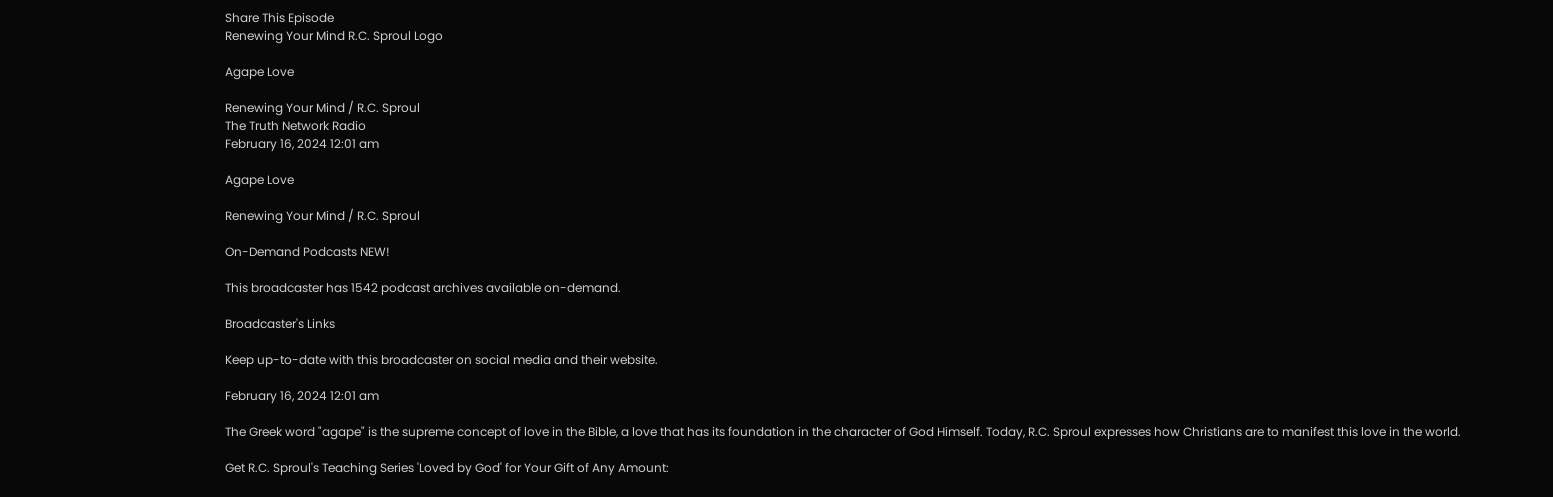Share This Episode
Renewing Your Mind R.C. Sproul Logo

Agape Love

Renewing Your Mind / R.C. Sproul
The Truth Network Radio
February 16, 2024 12:01 am

Agape Love

Renewing Your Mind / R.C. Sproul

On-Demand Podcasts NEW!

This broadcaster has 1542 podcast archives available on-demand.

Broadcaster's Links

Keep up-to-date with this broadcaster on social media and their website.

February 16, 2024 12:01 am

The Greek word "agape" is the supreme concept of love in the Bible, a love that has its foundation in the character of God Himself. Today, R.C. Sproul expresses how Christians are to manifest this love in the world.

Get R.C. Sproul's Teaching Series 'Loved by God' for Your Gift of Any Amount: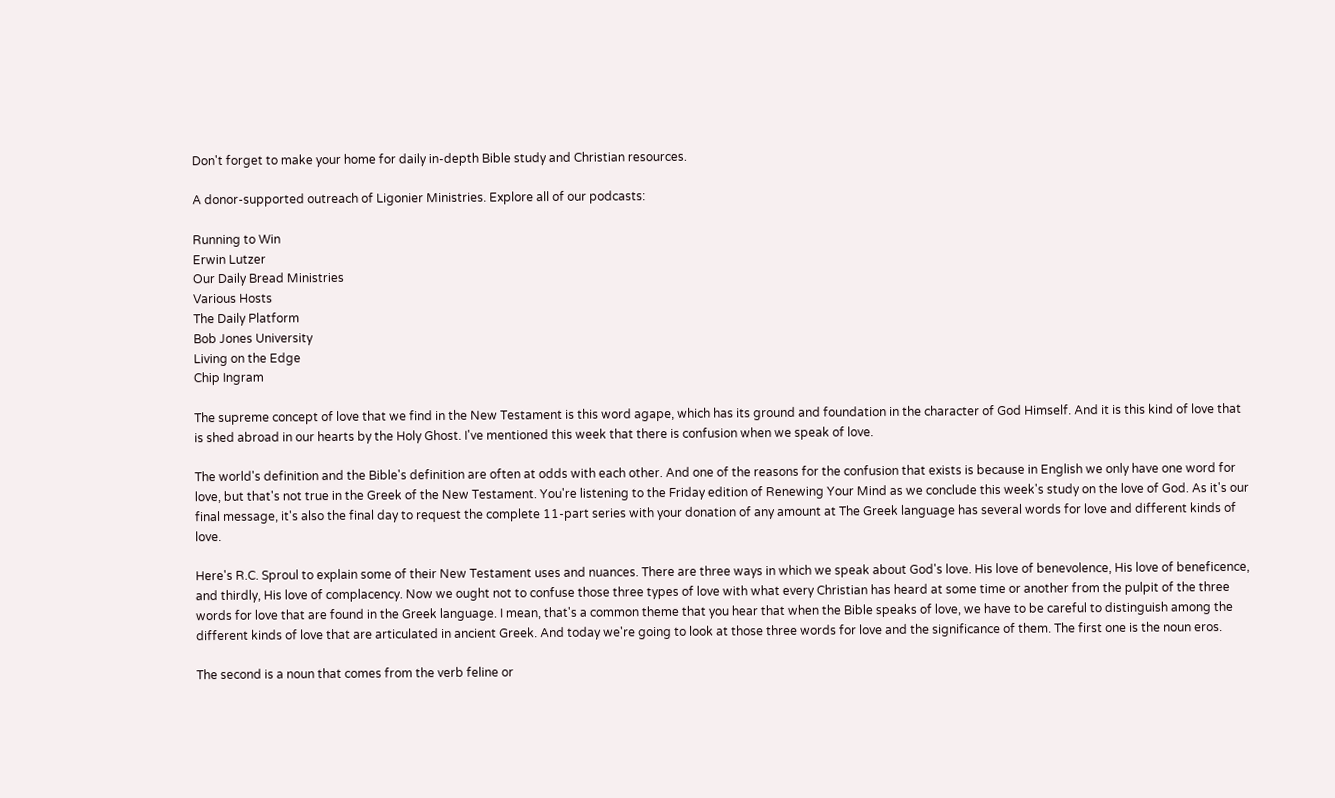Don't forget to make your home for daily in-depth Bible study and Christian resources.

A donor-supported outreach of Ligonier Ministries. Explore all of our podcasts:

Running to Win
Erwin Lutzer
Our Daily Bread Ministries
Various Hosts
The Daily Platform
Bob Jones University
Living on the Edge
Chip Ingram

The supreme concept of love that we find in the New Testament is this word agape, which has its ground and foundation in the character of God Himself. And it is this kind of love that is shed abroad in our hearts by the Holy Ghost. I've mentioned this week that there is confusion when we speak of love.

The world's definition and the Bible's definition are often at odds with each other. And one of the reasons for the confusion that exists is because in English we only have one word for love, but that's not true in the Greek of the New Testament. You're listening to the Friday edition of Renewing Your Mind as we conclude this week's study on the love of God. As it's our final message, it's also the final day to request the complete 11-part series with your donation of any amount at The Greek language has several words for love and different kinds of love.

Here's R.C. Sproul to explain some of their New Testament uses and nuances. There are three ways in which we speak about God's love. His love of benevolence, His love of beneficence, and thirdly, His love of complacency. Now we ought not to confuse those three types of love with what every Christian has heard at some time or another from the pulpit of the three words for love that are found in the Greek language. I mean, that's a common theme that you hear that when the Bible speaks of love, we have to be careful to distinguish among the different kinds of love that are articulated in ancient Greek. And today we're going to look at those three words for love and the significance of them. The first one is the noun eros.

The second is a noun that comes from the verb feline or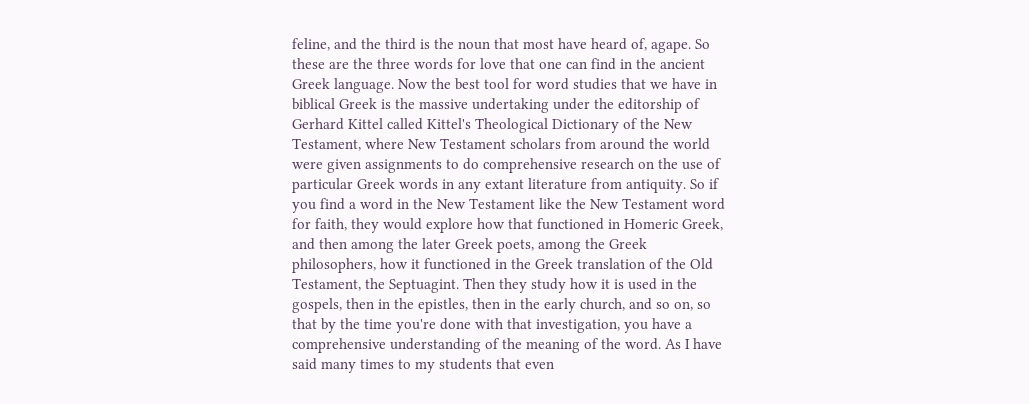feline, and the third is the noun that most have heard of, agape. So these are the three words for love that one can find in the ancient Greek language. Now the best tool for word studies that we have in biblical Greek is the massive undertaking under the editorship of Gerhard Kittel called Kittel's Theological Dictionary of the New Testament, where New Testament scholars from around the world were given assignments to do comprehensive research on the use of particular Greek words in any extant literature from antiquity. So if you find a word in the New Testament like the New Testament word for faith, they would explore how that functioned in Homeric Greek, and then among the later Greek poets, among the Greek philosophers, how it functioned in the Greek translation of the Old Testament, the Septuagint. Then they study how it is used in the gospels, then in the epistles, then in the early church, and so on, so that by the time you're done with that investigation, you have a comprehensive understanding of the meaning of the word. As I have said many times to my students that even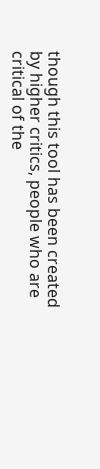though this tool has been created by higher critics, people who are critical of the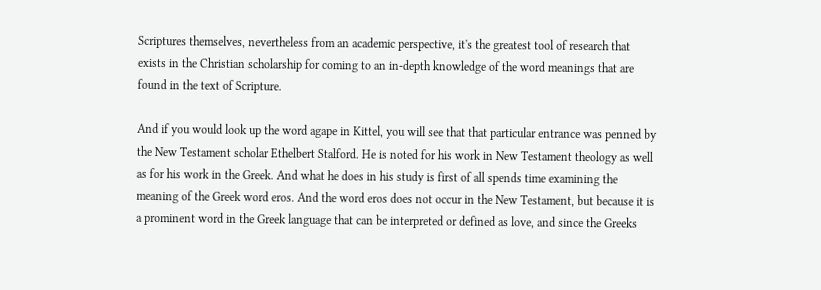Scriptures themselves, nevertheless from an academic perspective, it's the greatest tool of research that exists in the Christian scholarship for coming to an in-depth knowledge of the word meanings that are found in the text of Scripture.

And if you would look up the word agape in Kittel, you will see that that particular entrance was penned by the New Testament scholar Ethelbert Stalford. He is noted for his work in New Testament theology as well as for his work in the Greek. And what he does in his study is first of all spends time examining the meaning of the Greek word eros. And the word eros does not occur in the New Testament, but because it is a prominent word in the Greek language that can be interpreted or defined as love, and since the Greeks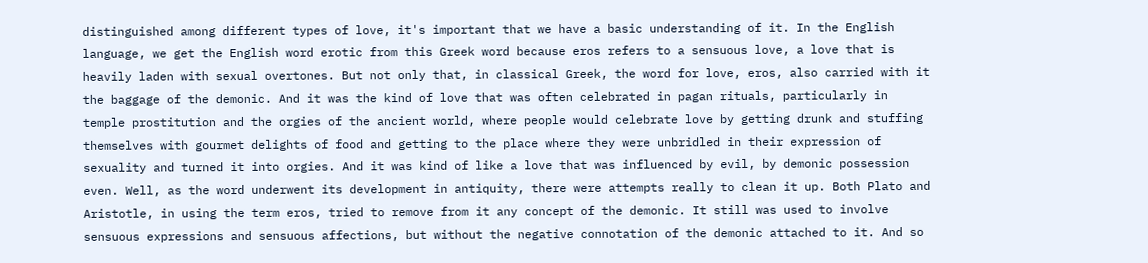distinguished among different types of love, it's important that we have a basic understanding of it. In the English language, we get the English word erotic from this Greek word because eros refers to a sensuous love, a love that is heavily laden with sexual overtones. But not only that, in classical Greek, the word for love, eros, also carried with it the baggage of the demonic. And it was the kind of love that was often celebrated in pagan rituals, particularly in temple prostitution and the orgies of the ancient world, where people would celebrate love by getting drunk and stuffing themselves with gourmet delights of food and getting to the place where they were unbridled in their expression of sexuality and turned it into orgies. And it was kind of like a love that was influenced by evil, by demonic possession even. Well, as the word underwent its development in antiquity, there were attempts really to clean it up. Both Plato and Aristotle, in using the term eros, tried to remove from it any concept of the demonic. It still was used to involve sensuous expressions and sensuous affections, but without the negative connotation of the demonic attached to it. And so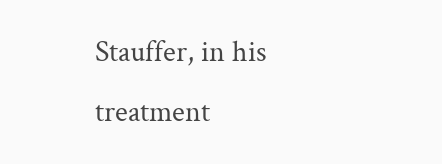Stauffer, in his treatment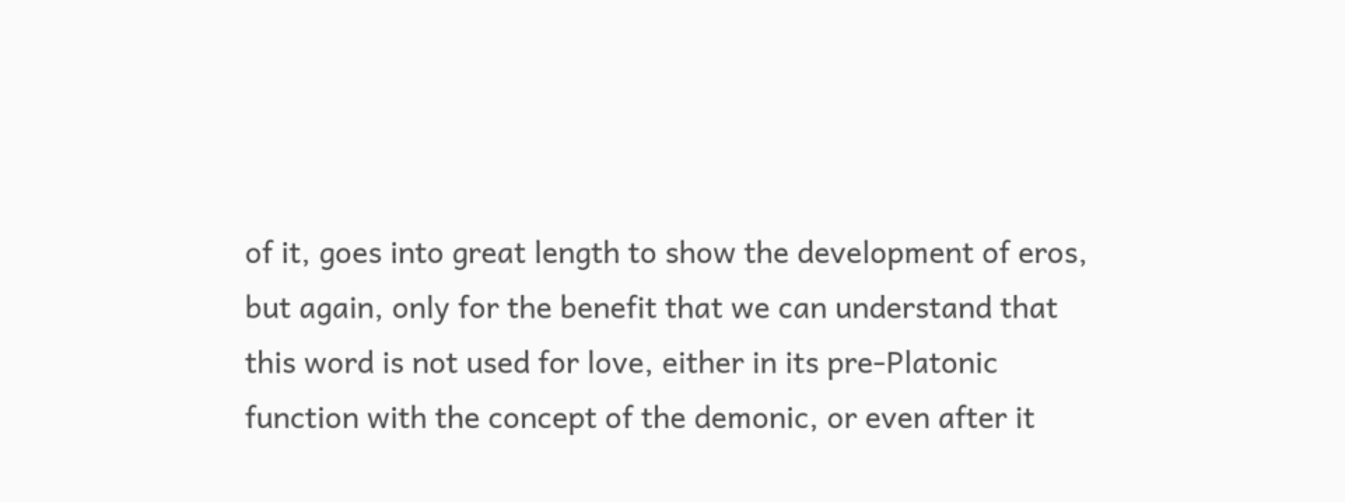of it, goes into great length to show the development of eros, but again, only for the benefit that we can understand that this word is not used for love, either in its pre-Platonic function with the concept of the demonic, or even after it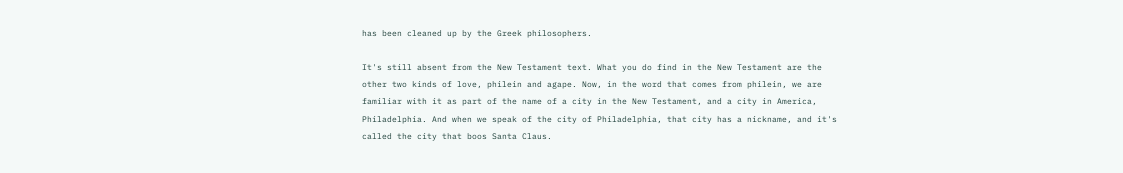has been cleaned up by the Greek philosophers.

It's still absent from the New Testament text. What you do find in the New Testament are the other two kinds of love, philein and agape. Now, in the word that comes from philein, we are familiar with it as part of the name of a city in the New Testament, and a city in America, Philadelphia. And when we speak of the city of Philadelphia, that city has a nickname, and it's called the city that boos Santa Claus.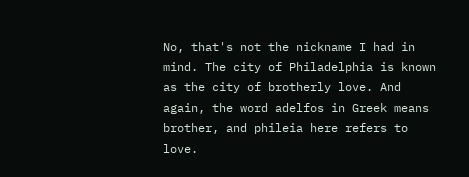No, that's not the nickname I had in mind. The city of Philadelphia is known as the city of brotherly love. And again, the word adelfos in Greek means brother, and phileia here refers to love.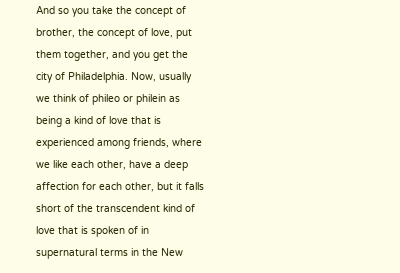And so you take the concept of brother, the concept of love, put them together, and you get the city of Philadelphia. Now, usually we think of phileo or philein as being a kind of love that is experienced among friends, where we like each other, have a deep affection for each other, but it falls short of the transcendent kind of love that is spoken of in supernatural terms in the New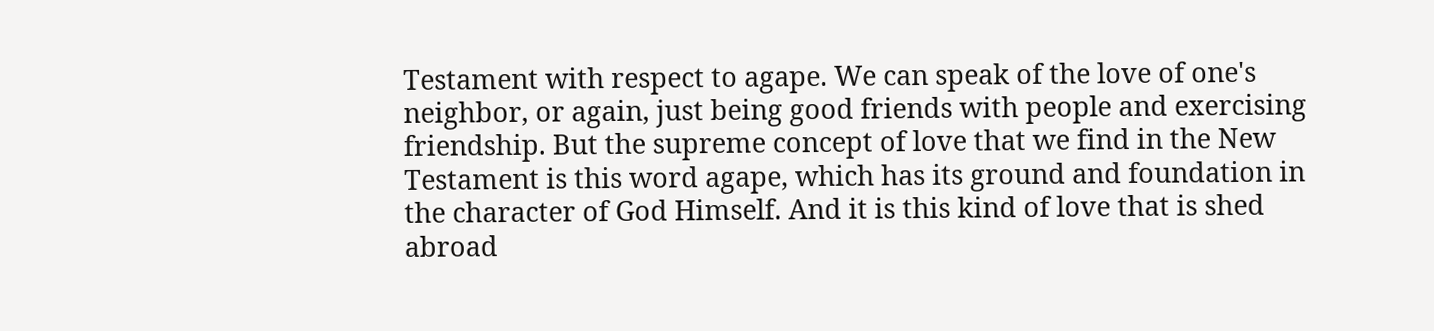Testament with respect to agape. We can speak of the love of one's neighbor, or again, just being good friends with people and exercising friendship. But the supreme concept of love that we find in the New Testament is this word agape, which has its ground and foundation in the character of God Himself. And it is this kind of love that is shed abroad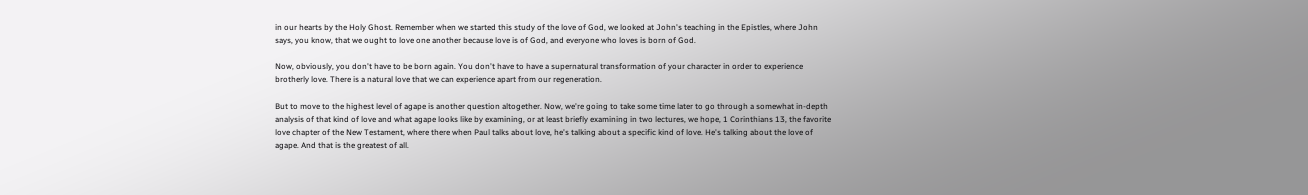in our hearts by the Holy Ghost. Remember when we started this study of the love of God, we looked at John's teaching in the Epistles, where John says, you know, that we ought to love one another because love is of God, and everyone who loves is born of God.

Now, obviously, you don't have to be born again. You don't have to have a supernatural transformation of your character in order to experience brotherly love. There is a natural love that we can experience apart from our regeneration.

But to move to the highest level of agape is another question altogether. Now, we're going to take some time later to go through a somewhat in-depth analysis of that kind of love and what agape looks like by examining, or at least briefly examining in two lectures, we hope, 1 Corinthians 13, the favorite love chapter of the New Testament, where there when Paul talks about love, he's talking about a specific kind of love. He's talking about the love of agape. And that is the greatest of all.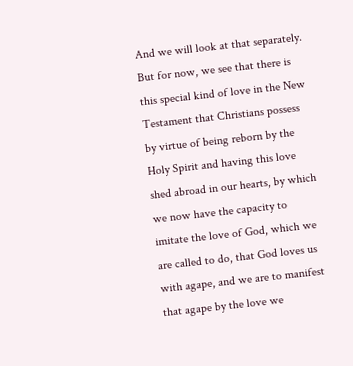And we will look at that separately. But for now, we see that there is this special kind of love in the New Testament that Christians possess by virtue of being reborn by the Holy Spirit and having this love shed abroad in our hearts, by which we now have the capacity to imitate the love of God, which we are called to do, that God loves us with agape, and we are to manifest that agape by the love we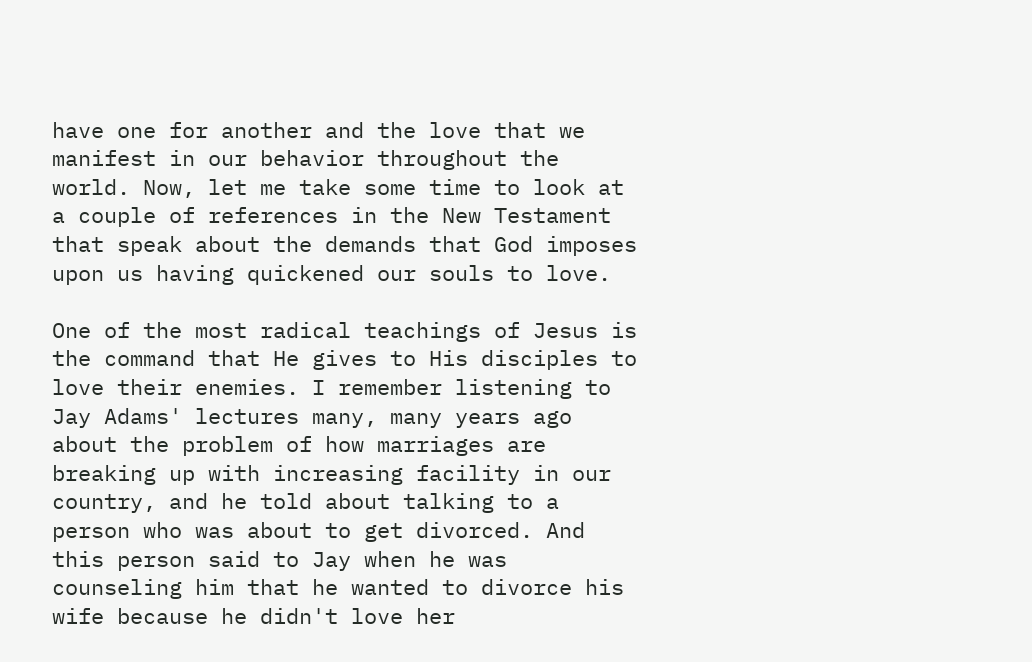have one for another and the love that we manifest in our behavior throughout the world. Now, let me take some time to look at a couple of references in the New Testament that speak about the demands that God imposes upon us having quickened our souls to love.

One of the most radical teachings of Jesus is the command that He gives to His disciples to love their enemies. I remember listening to Jay Adams' lectures many, many years ago about the problem of how marriages are breaking up with increasing facility in our country, and he told about talking to a person who was about to get divorced. And this person said to Jay when he was counseling him that he wanted to divorce his wife because he didn't love her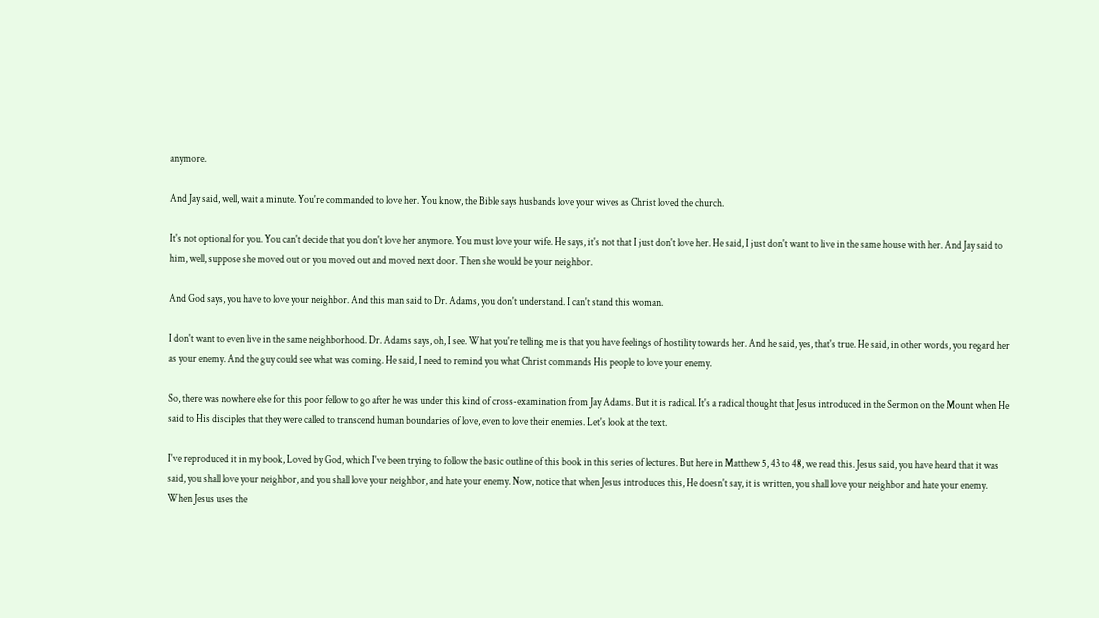anymore.

And Jay said, well, wait a minute. You're commanded to love her. You know, the Bible says husbands love your wives as Christ loved the church.

It's not optional for you. You can't decide that you don't love her anymore. You must love your wife. He says, it's not that I just don't love her. He said, I just don't want to live in the same house with her. And Jay said to him, well, suppose she moved out or you moved out and moved next door. Then she would be your neighbor.

And God says, you have to love your neighbor. And this man said to Dr. Adams, you don't understand. I can't stand this woman.

I don't want to even live in the same neighborhood. Dr. Adams says, oh, I see. What you're telling me is that you have feelings of hostility towards her. And he said, yes, that's true. He said, in other words, you regard her as your enemy. And the guy could see what was coming. He said, I need to remind you what Christ commands His people to love your enemy.

So, there was nowhere else for this poor fellow to go after he was under this kind of cross-examination from Jay Adams. But it is radical. It's a radical thought that Jesus introduced in the Sermon on the Mount when He said to His disciples that they were called to transcend human boundaries of love, even to love their enemies. Let's look at the text.

I've reproduced it in my book, Loved by God, which I've been trying to follow the basic outline of this book in this series of lectures. But here in Matthew 5, 43 to 48, we read this. Jesus said, you have heard that it was said, you shall love your neighbor, and you shall love your neighbor, and hate your enemy. Now, notice that when Jesus introduces this, He doesn't say, it is written, you shall love your neighbor and hate your enemy. When Jesus uses the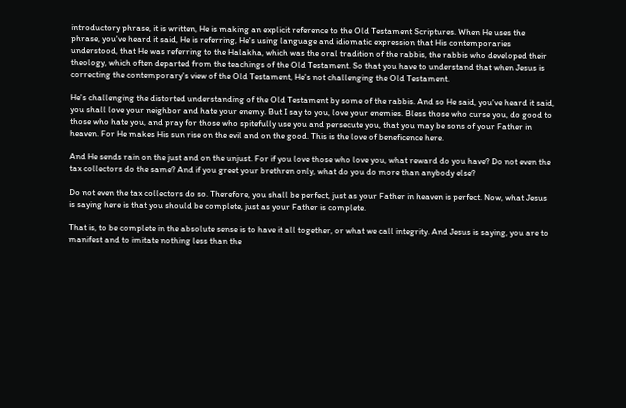introductory phrase, it is written, He is making an explicit reference to the Old Testament Scriptures. When He uses the phrase, you've heard it said, He is referring, He's using language and idiomatic expression that His contemporaries understood, that He was referring to the Halakha, which was the oral tradition of the rabbis, the rabbis who developed their theology, which often departed from the teachings of the Old Testament. So that you have to understand that when Jesus is correcting the contemporary's view of the Old Testament, He's not challenging the Old Testament.

He's challenging the distorted understanding of the Old Testament by some of the rabbis. And so He said, you've heard it said, you shall love your neighbor and hate your enemy. But I say to you, love your enemies. Bless those who curse you, do good to those who hate you, and pray for those who spitefully use you and persecute you, that you may be sons of your Father in heaven. For He makes His sun rise on the evil and on the good. This is the love of beneficence here.

And He sends rain on the just and on the unjust. For if you love those who love you, what reward do you have? Do not even the tax collectors do the same? And if you greet your brethren only, what do you do more than anybody else?

Do not even the tax collectors do so. Therefore, you shall be perfect, just as your Father in heaven is perfect. Now, what Jesus is saying here is that you should be complete, just as your Father is complete.

That is, to be complete in the absolute sense is to have it all together, or what we call integrity. And Jesus is saying, you are to manifest and to imitate nothing less than the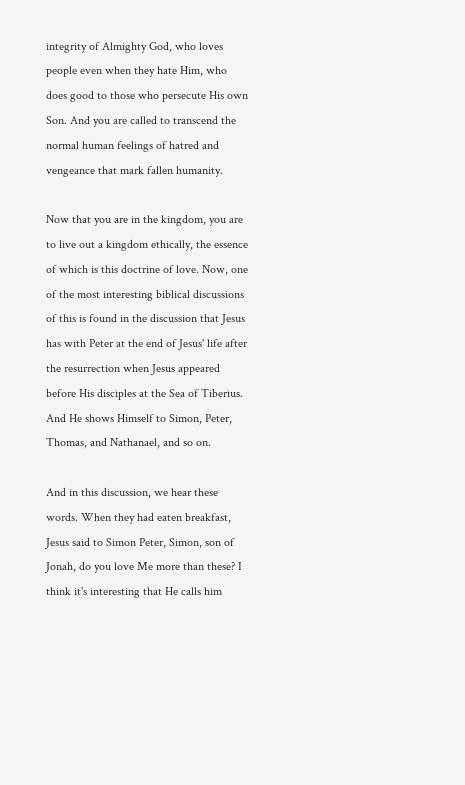integrity of Almighty God, who loves people even when they hate Him, who does good to those who persecute His own Son. And you are called to transcend the normal human feelings of hatred and vengeance that mark fallen humanity.

Now that you are in the kingdom, you are to live out a kingdom ethically, the essence of which is this doctrine of love. Now, one of the most interesting biblical discussions of this is found in the discussion that Jesus has with Peter at the end of Jesus' life after the resurrection when Jesus appeared before His disciples at the Sea of Tiberius. And He shows Himself to Simon, Peter, Thomas, and Nathanael, and so on.

And in this discussion, we hear these words. When they had eaten breakfast, Jesus said to Simon Peter, Simon, son of Jonah, do you love Me more than these? I think it's interesting that He calls him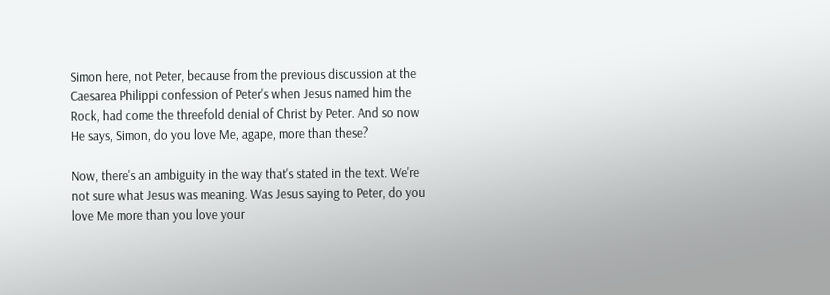Simon here, not Peter, because from the previous discussion at the Caesarea Philippi confession of Peter's when Jesus named him the Rock, had come the threefold denial of Christ by Peter. And so now He says, Simon, do you love Me, agape, more than these?

Now, there's an ambiguity in the way that's stated in the text. We're not sure what Jesus was meaning. Was Jesus saying to Peter, do you love Me more than you love your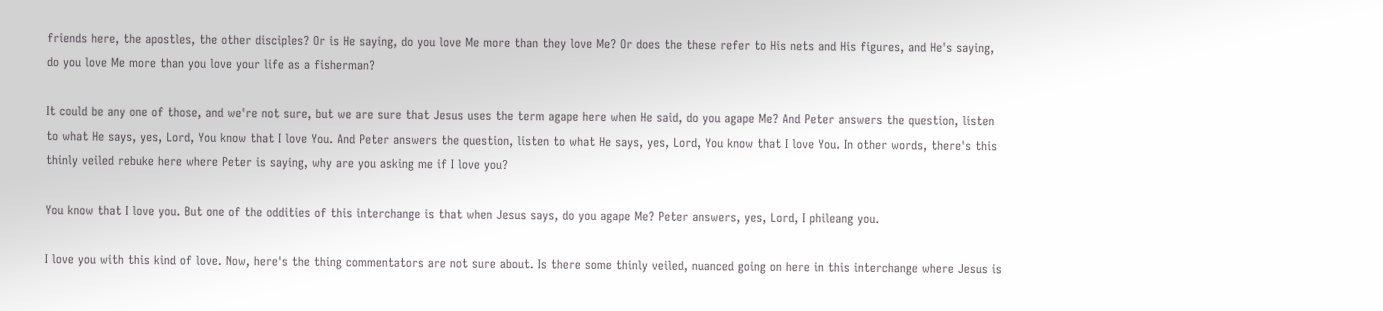friends here, the apostles, the other disciples? Or is He saying, do you love Me more than they love Me? Or does the these refer to His nets and His figures, and He's saying, do you love Me more than you love your life as a fisherman?

It could be any one of those, and we're not sure, but we are sure that Jesus uses the term agape here when He said, do you agape Me? And Peter answers the question, listen to what He says, yes, Lord, You know that I love You. And Peter answers the question, listen to what He says, yes, Lord, You know that I love You. In other words, there's this thinly veiled rebuke here where Peter is saying, why are you asking me if I love you?

You know that I love you. But one of the oddities of this interchange is that when Jesus says, do you agape Me? Peter answers, yes, Lord, I phileang you.

I love you with this kind of love. Now, here's the thing commentators are not sure about. Is there some thinly veiled, nuanced going on here in this interchange where Jesus is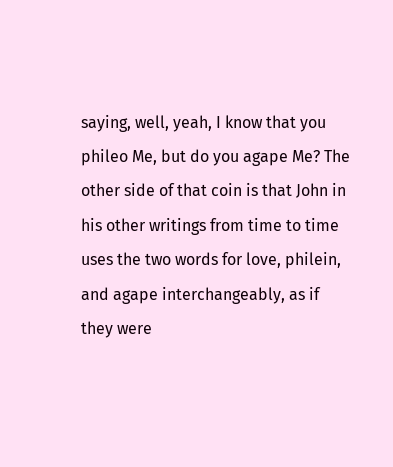saying, well, yeah, I know that you phileo Me, but do you agape Me? The other side of that coin is that John in his other writings from time to time uses the two words for love, philein, and agape interchangeably, as if they were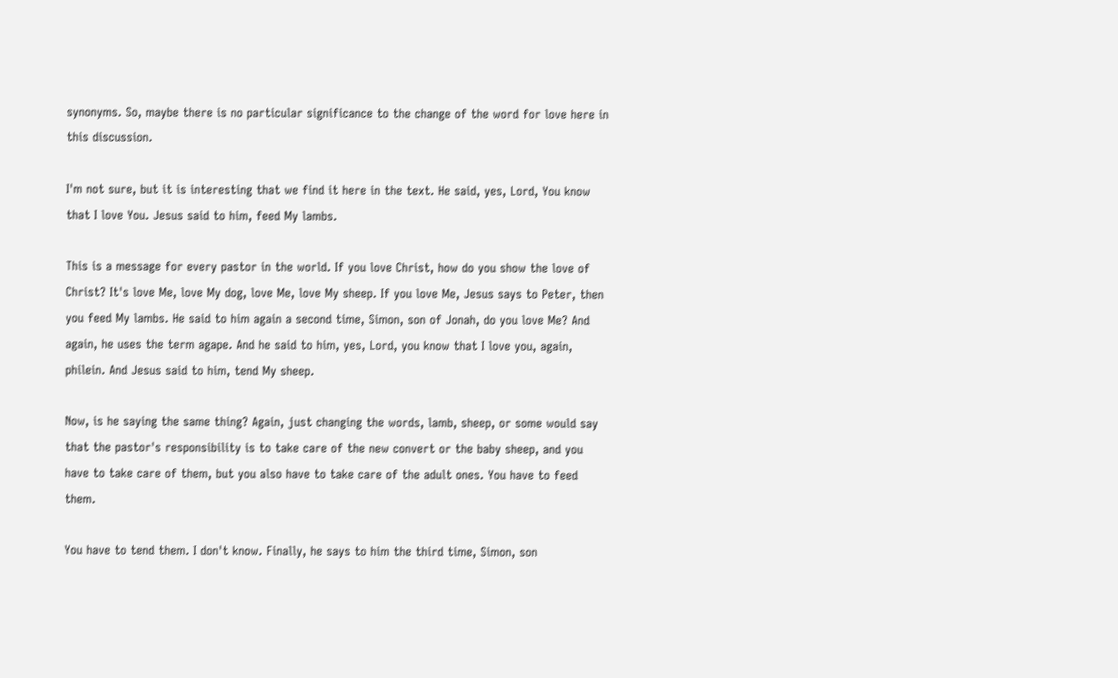synonyms. So, maybe there is no particular significance to the change of the word for love here in this discussion.

I'm not sure, but it is interesting that we find it here in the text. He said, yes, Lord, You know that I love You. Jesus said to him, feed My lambs.

This is a message for every pastor in the world. If you love Christ, how do you show the love of Christ? It's love Me, love My dog, love Me, love My sheep. If you love Me, Jesus says to Peter, then you feed My lambs. He said to him again a second time, Simon, son of Jonah, do you love Me? And again, he uses the term agape. And he said to him, yes, Lord, you know that I love you, again, philein. And Jesus said to him, tend My sheep.

Now, is he saying the same thing? Again, just changing the words, lamb, sheep, or some would say that the pastor's responsibility is to take care of the new convert or the baby sheep, and you have to take care of them, but you also have to take care of the adult ones. You have to feed them.

You have to tend them. I don't know. Finally, he says to him the third time, Simon, son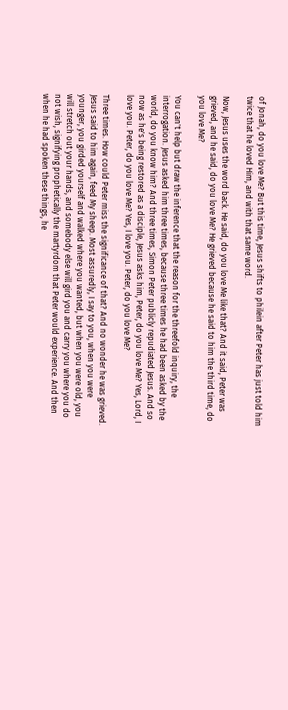of Jonah, do you love Me? But this time, Jesus shifts to philein after Peter has just told him twice that he loved Him, and with that same word.

Now, Jesus uses the word back. He said, do you love Me like that? And it said, Peter was grieved, and he said, do you love Me? He grieved because he said to him the third time, do you love Me?

You can't help but draw the inference that the reason for the threefold inquiry, the interrogation. Jesus asked him three times, because three times he had been asked by the world, do you know him? And three times, Simon Peter publicly repudiated Jesus. And so now as he's being restored as a disciple, Jesus asks him, Peter, do you love Me? Yes, Lord, I love you. Peter, do you love Me? Yes, I love you. Peter, do you love Me?

Three times. How could Peter miss the significance of that? And no wonder he was grieved. Jesus said to him again, feed My sheep. Most assuredly, I say to you, when you were younger, you girded yourself and walked where you wanted, but when you were old, you will stretch out your hands, and somebody else will gird you and carry you where you do not wish, signifying prophetically the martyrdom that Peter would experience. And then when he had spoken these things, he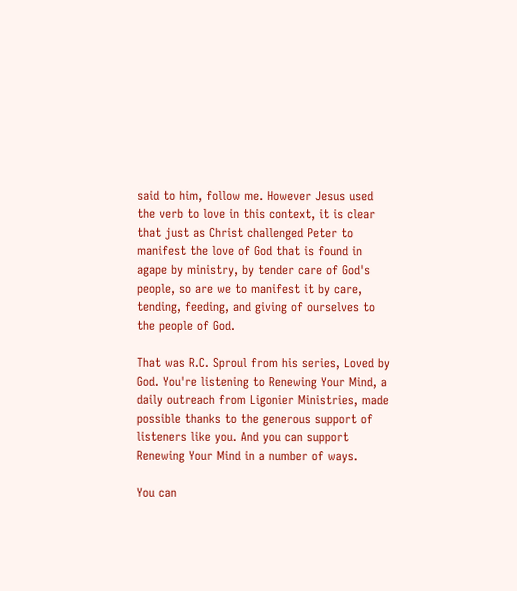said to him, follow me. However Jesus used the verb to love in this context, it is clear that just as Christ challenged Peter to manifest the love of God that is found in agape by ministry, by tender care of God's people, so are we to manifest it by care, tending, feeding, and giving of ourselves to the people of God.

That was R.C. Sproul from his series, Loved by God. You're listening to Renewing Your Mind, a daily outreach from Ligonier Ministries, made possible thanks to the generous support of listeners like you. And you can support Renewing Your Mind in a number of ways.

You can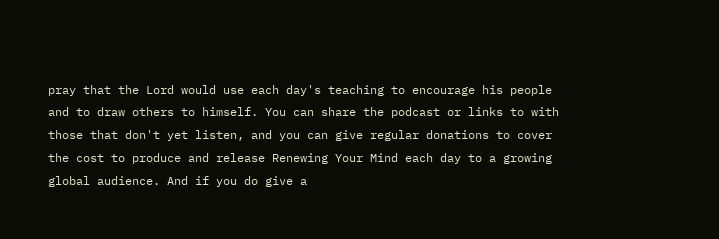pray that the Lord would use each day's teaching to encourage his people and to draw others to himself. You can share the podcast or links to with those that don't yet listen, and you can give regular donations to cover the cost to produce and release Renewing Your Mind each day to a growing global audience. And if you do give a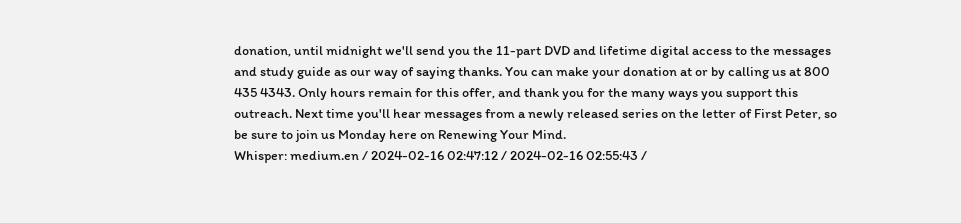donation, until midnight we'll send you the 11-part DVD and lifetime digital access to the messages and study guide as our way of saying thanks. You can make your donation at or by calling us at 800 435 4343. Only hours remain for this offer, and thank you for the many ways you support this outreach. Next time you'll hear messages from a newly released series on the letter of First Peter, so be sure to join us Monday here on Renewing Your Mind.
Whisper: medium.en / 2024-02-16 02:47:12 / 2024-02-16 02:55:43 /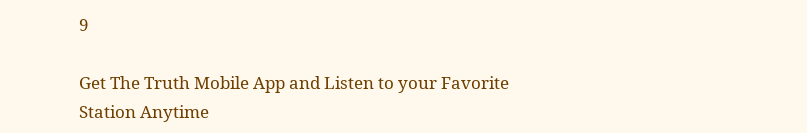9

Get The Truth Mobile App and Listen to your Favorite Station Anytime